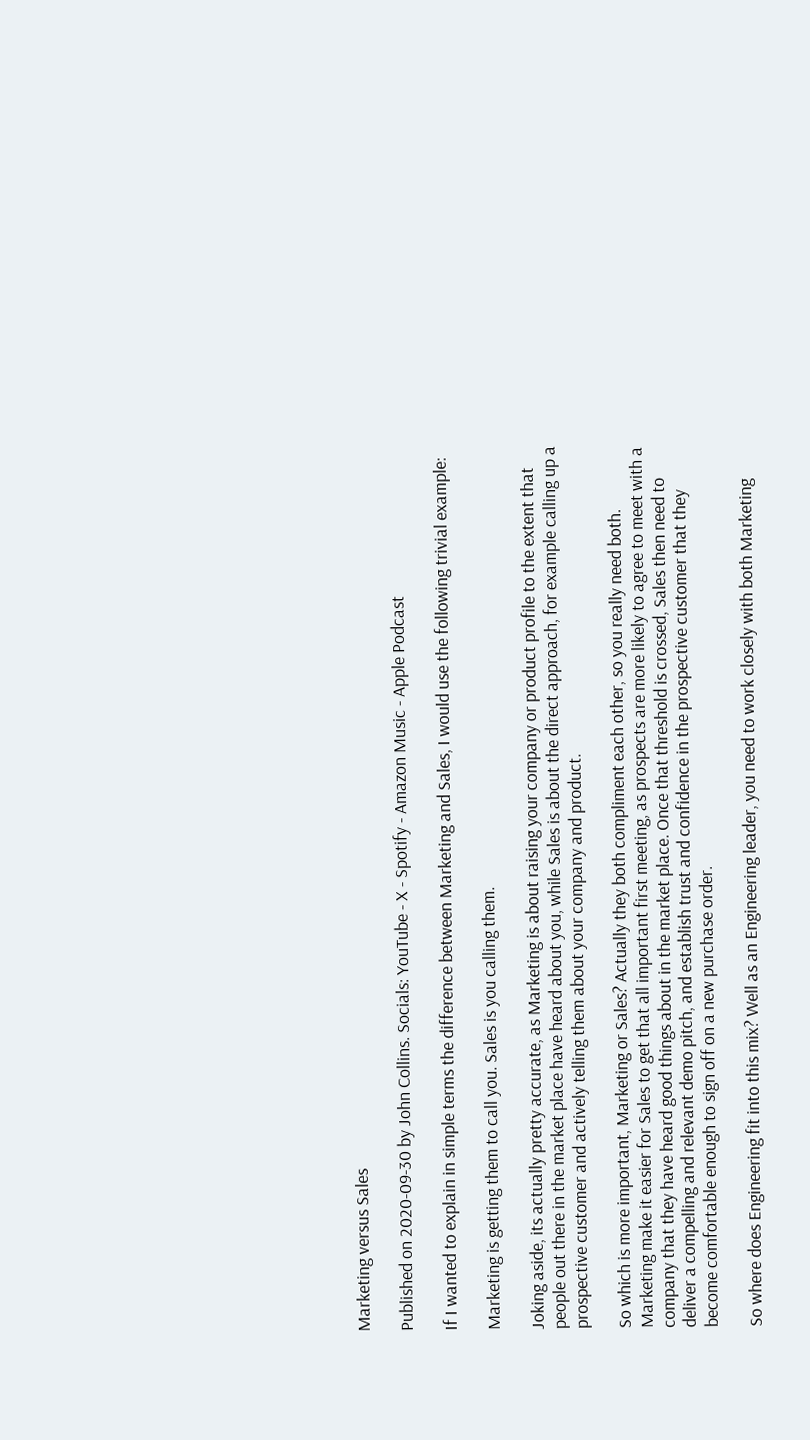Marketing versus Sales

Published on 2020-09-30 by John Collins. Socials: YouTube - X - Spotify - Amazon Music - Apple Podcast

If I wanted to explain in simple terms the difference between Marketing and Sales, I would use the following trivial example:

Marketing is getting them to call you. Sales is you calling them.

Joking aside, its actually pretty accurate, as Marketing is about raising your company or product profile to the extent that people out there in the market place have heard about you, while Sales is about the direct approach, for example calling up a prospective customer and actively telling them about your company and product.

So which is more important, Marketing or Sales? Actually they both compliment each other, so you really need both. Marketing make it easier for Sales to get that all important first meeting, as prospects are more likely to agree to meet with a company that they have heard good things about in the market place. Once that threshold is crossed, Sales then need to deliver a compelling and relevant demo pitch, and establish trust and confidence in the prospective customer that they become comfortable enough to sign off on a new purchase order.

So where does Engineering fit into this mix? Well as an Engineering leader, you need to work closely with both Marketing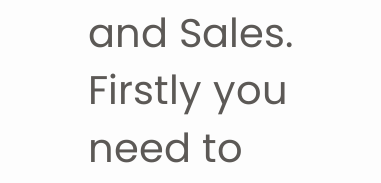and Sales. Firstly you need to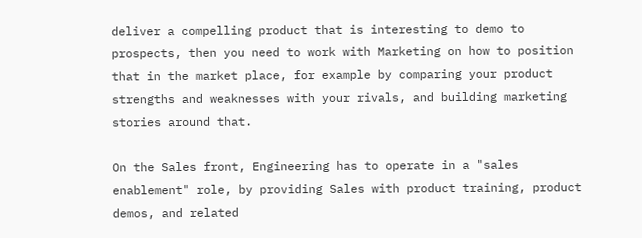deliver a compelling product that is interesting to demo to prospects, then you need to work with Marketing on how to position that in the market place, for example by comparing your product strengths and weaknesses with your rivals, and building marketing stories around that.

On the Sales front, Engineering has to operate in a "sales enablement" role, by providing Sales with product training, product demos, and related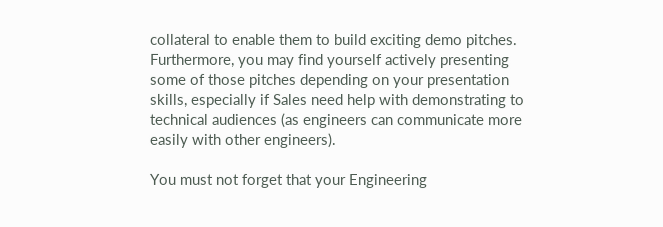collateral to enable them to build exciting demo pitches. Furthermore, you may find yourself actively presenting some of those pitches depending on your presentation skills, especially if Sales need help with demonstrating to technical audiences (as engineers can communicate more easily with other engineers).

You must not forget that your Engineering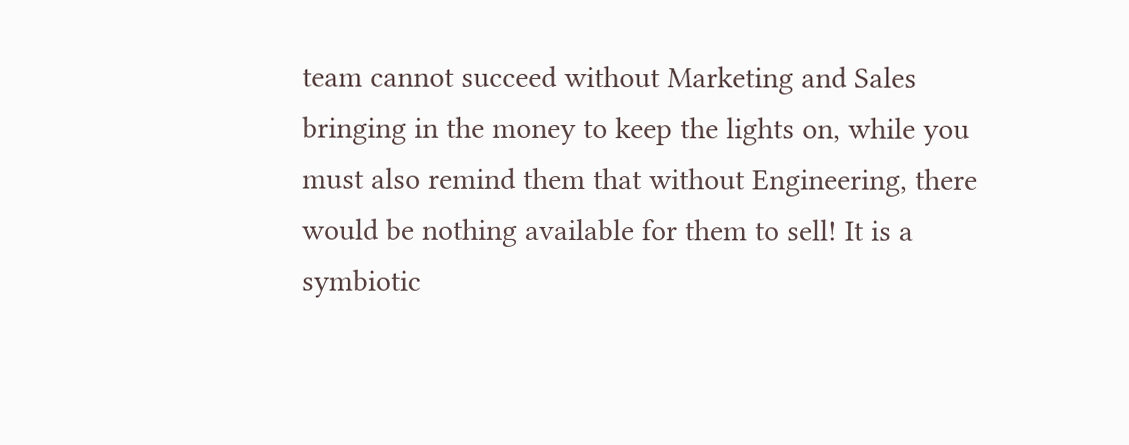team cannot succeed without Marketing and Sales bringing in the money to keep the lights on, while you must also remind them that without Engineering, there would be nothing available for them to sell! It is a symbiotic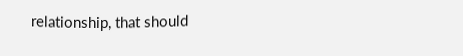relationship, that should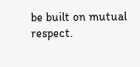be built on mutual respect.